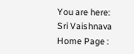You are here: Sri Vaishnava Home Page :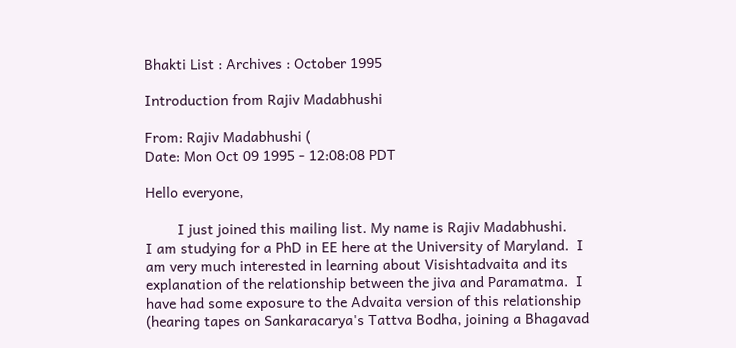Bhakti List : Archives : October 1995

Introduction from Rajiv Madabhushi

From: Rajiv Madabhushi (
Date: Mon Oct 09 1995 - 12:08:08 PDT

Hello everyone,

        I just joined this mailing list. My name is Rajiv Madabhushi.
I am studying for a PhD in EE here at the University of Maryland.  I
am very much interested in learning about Visishtadvaita and its
explanation of the relationship between the jiva and Paramatma.  I
have had some exposure to the Advaita version of this relationship
(hearing tapes on Sankaracarya's Tattva Bodha, joining a Bhagavad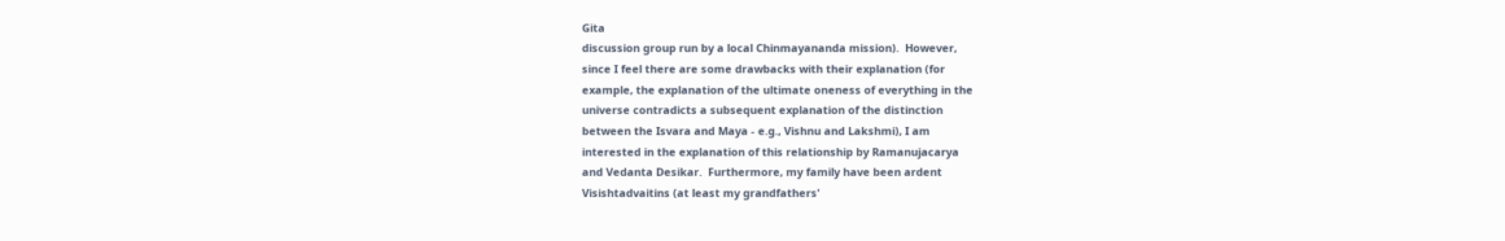Gita
discussion group run by a local Chinmayananda mission).  However,
since I feel there are some drawbacks with their explanation (for
example, the explanation of the ultimate oneness of everything in the
universe contradicts a subsequent explanation of the distinction
between the Isvara and Maya - e.g., Vishnu and Lakshmi), I am
interested in the explanation of this relationship by Ramanujacarya
and Vedanta Desikar.  Furthermore, my family have been ardent
Visishtadvaitins (at least my grandfathers'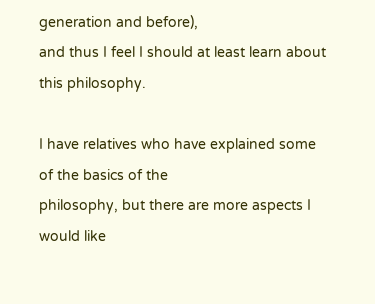generation and before),
and thus I feel I should at least learn about this philosophy.

I have relatives who have explained some of the basics of the
philosophy, but there are more aspects I would like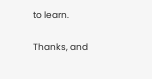to learn.

Thanks, and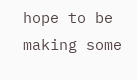hope to be making some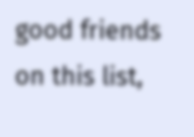good friends on this list,